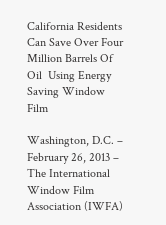California Residents Can Save Over Four Million Barrels Of Oil  Using Energy Saving Window Film

Washington, D.C. – February 26, 2013 – The International Window Film Association (IWFA)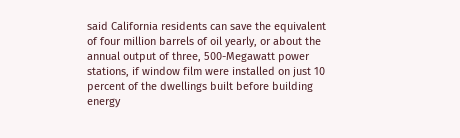said California residents can save the equivalent of four million barrels of oil yearly, or about the annual output of three, 500-Megawatt power stations, if window film were installed on just 10 percent of the dwellings built before building energy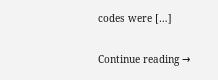codes were […]

Continue reading →